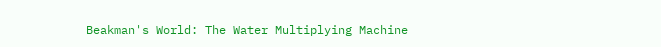Beakman's World: The Water Multiplying Machine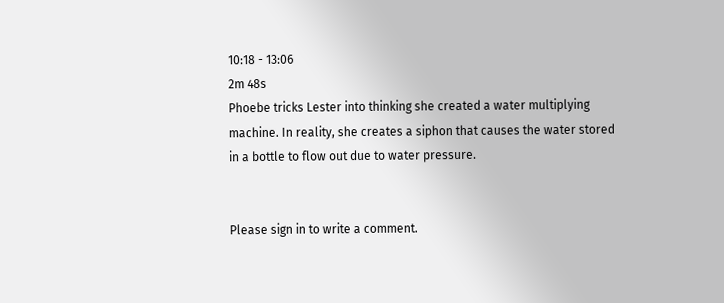10:18 - 13:06
2m 48s
Phoebe tricks Lester into thinking she created a water multiplying machine. In reality, she creates a siphon that causes the water stored in a bottle to flow out due to water pressure.


Please sign in to write a comment.